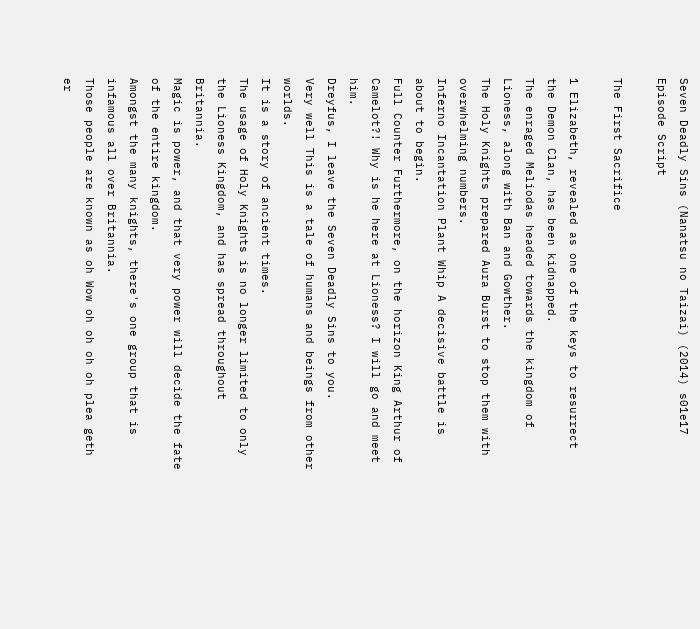Seven Deadly Sins (Nanatsu no Taizai) (2014) s01e17 Episode Script

The First Sacrifice

1 Elizabeth, revealed as one of the keys to resurrect the Demon Clan, has been kidnapped.
The enraged Meliodas headed towards the kingdom of Lioness, along with Ban and Gowther.
The Holy Knights prepared Aura Burst to stop them with overwhelming numbers.
Inferno Incantation Plant Whip A decisive battle is about to begin.
Full Counter Furthermore, on the horizon King Arthur of Camelot?! Why is he here at Lioness? I will go and meet him.
Dreyfus, I leave the Seven Deadly Sins to you.
Very well This is a tale of humans and beings from other worlds.
It is a story of ancient times.
The usage of Holy Knights is no longer limited to only the Lioness Kingdom, and has spread throughout Britannia.
Magic is power, and that very power will decide the fate of the entire kingdom.
Amongst the many knights, there's one group that is infamous all over Britannia.
Those people are known as oh Wow oh oh oh oh plea geth er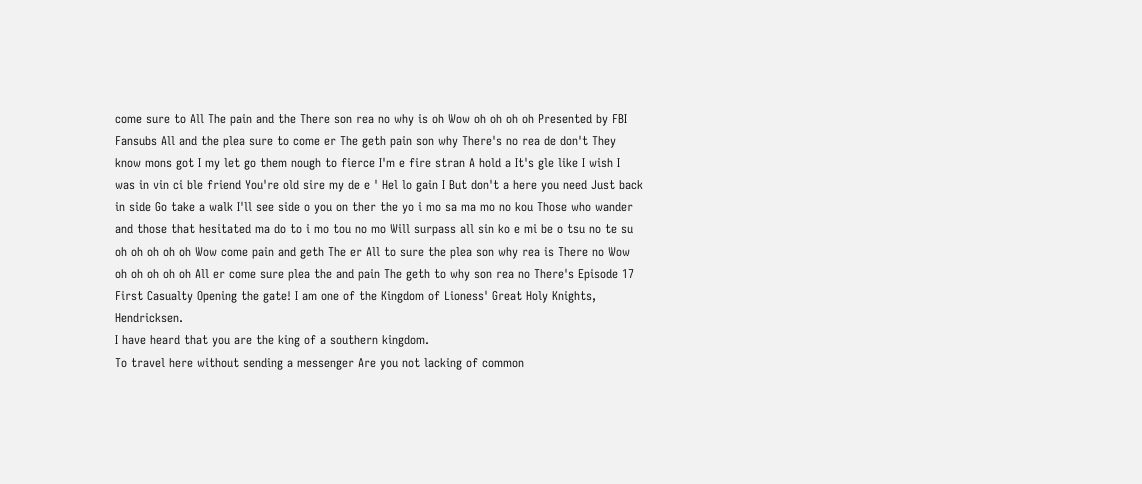come sure to All The pain and the There son rea no why is oh Wow oh oh oh oh Presented by FBI Fansubs All and the plea sure to come er The geth pain son why There's no rea de don't They know mons got I my let go them nough to fierce I'm e fire stran A hold a It's gle like I wish I was in vin ci ble friend You're old sire my de e ' Hel lo gain I But don't a here you need Just back in side Go take a walk I'll see side o you on ther the yo i mo sa ma mo no kou Those who wander and those that hesitated ma do to i mo tou no mo Will surpass all sin ko e mi be o tsu no te su oh oh oh oh oh Wow come pain and geth The er All to sure the plea son why rea is There no Wow oh oh oh oh oh All er come sure plea the and pain The geth to why son rea no There's Episode 17 First Casualty Opening the gate! I am one of the Kingdom of Lioness' Great Holy Knights, Hendricksen.
I have heard that you are the king of a southern kingdom.
To travel here without sending a messenger Are you not lacking of common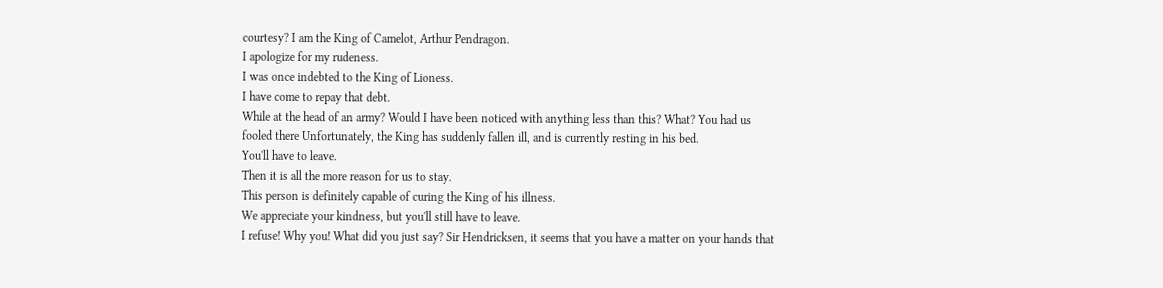courtesy? I am the King of Camelot, Arthur Pendragon.
I apologize for my rudeness.
I was once indebted to the King of Lioness.
I have come to repay that debt.
While at the head of an army? Would I have been noticed with anything less than this? What? You had us fooled there Unfortunately, the King has suddenly fallen ill, and is currently resting in his bed.
You'll have to leave.
Then it is all the more reason for us to stay.
This person is definitely capable of curing the King of his illness.
We appreciate your kindness, but you'll still have to leave.
I refuse! Why you! What did you just say? Sir Hendricksen, it seems that you have a matter on your hands that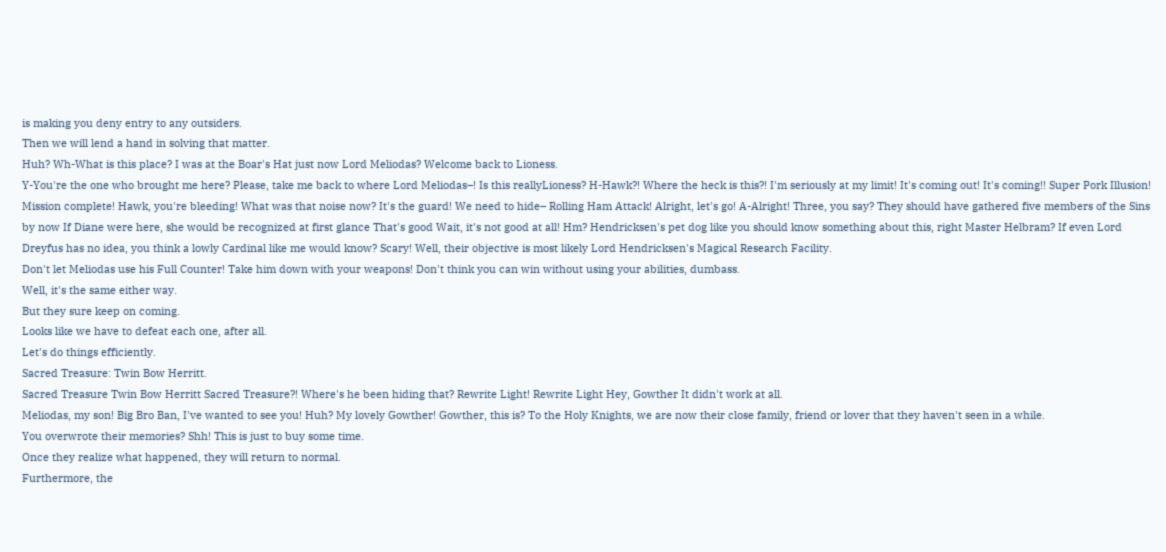is making you deny entry to any outsiders.
Then we will lend a hand in solving that matter.
Huh? Wh-What is this place? I was at the Boar's Hat just now Lord Meliodas? Welcome back to Lioness.
Y-You're the one who brought me here? Please, take me back to where Lord Meliodas–! Is this reallyLioness? H-Hawk?! Where the heck is this?! I'm seriously at my limit! It's coming out! It's coming!! Super Pork Illusion! Mission complete! Hawk, you're bleeding! What was that noise now? It's the guard! We need to hide– Rolling Ham Attack! Alright, let's go! A-Alright! Three, you say? They should have gathered five members of the Sins by now If Diane were here, she would be recognized at first glance That's good Wait, it's not good at all! Hm? Hendricksen's pet dog like you should know something about this, right Master Helbram? If even Lord Dreyfus has no idea, you think a lowly Cardinal like me would know? Scary! Well, their objective is most likely Lord Hendricksen's Magical Research Facility.
Don't let Meliodas use his Full Counter! Take him down with your weapons! Don't think you can win without using your abilities, dumbass.
Well, it's the same either way.
But they sure keep on coming.
Looks like we have to defeat each one, after all.
Let's do things efficiently.
Sacred Treasure: Twin Bow Herritt.
Sacred Treasure Twin Bow Herritt Sacred Treasure?! Where's he been hiding that? Rewrite Light! Rewrite Light Hey, Gowther It didn't work at all.
Meliodas, my son! Big Bro Ban, I've wanted to see you! Huh? My lovely Gowther! Gowther, this is? To the Holy Knights, we are now their close family, friend or lover that they haven't seen in a while.
You overwrote their memories? Shh! This is just to buy some time.
Once they realize what happened, they will return to normal.
Furthermore, the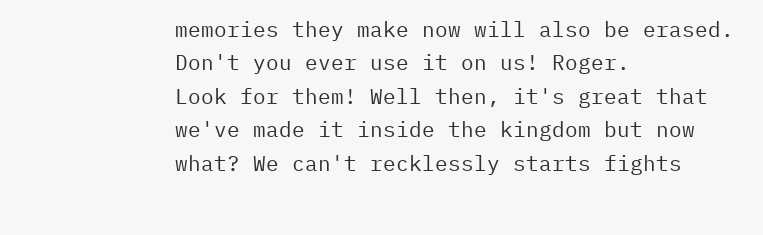memories they make now will also be erased.
Don't you ever use it on us! Roger.
Look for them! Well then, it's great that we've made it inside the kingdom but now what? We can't recklessly starts fights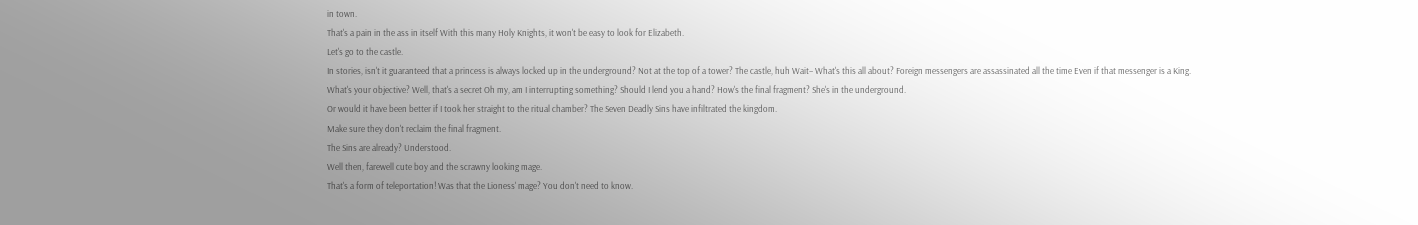in town.
That's a pain in the ass in itself With this many Holy Knights, it won't be easy to look for Elizabeth.
Let's go to the castle.
In stories, isn't it guaranteed that a princess is always locked up in the underground? Not at the top of a tower? The castle, huh Wait– What's this all about? Foreign messengers are assassinated all the time Even if that messenger is a King.
What's your objective? Well, that's a secret Oh my, am I interrupting something? Should I lend you a hand? How's the final fragment? She's in the underground.
Or would it have been better if I took her straight to the ritual chamber? The Seven Deadly Sins have infiltrated the kingdom.
Make sure they don't reclaim the final fragment.
The Sins are already? Understood.
Well then, farewell cute boy and the scrawny looking mage.
That's a form of teleportation! Was that the Lioness' mage? You don't need to know.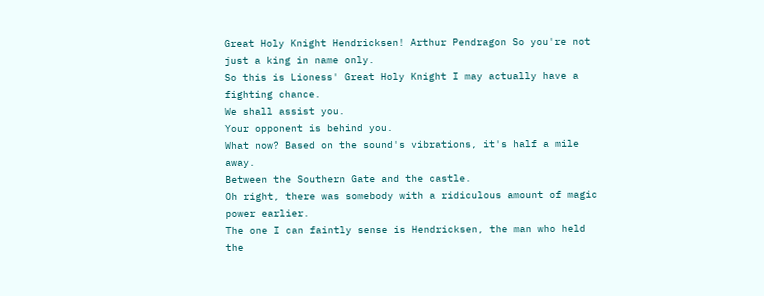Great Holy Knight Hendricksen! Arthur Pendragon So you're not just a king in name only.
So this is Lioness' Great Holy Knight I may actually have a fighting chance.
We shall assist you.
Your opponent is behind you.
What now? Based on the sound's vibrations, it's half a mile away.
Between the Southern Gate and the castle.
Oh right, there was somebody with a ridiculous amount of magic power earlier.
The one I can faintly sense is Hendricksen, the man who held the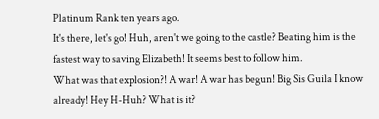Platinum Rank ten years ago.
It's there, let's go! Huh, aren't we going to the castle? Beating him is the fastest way to saving Elizabeth! It seems best to follow him.
What was that explosion?! A war! A war has begun! Big Sis Guila I know already! Hey H-Huh? What is it?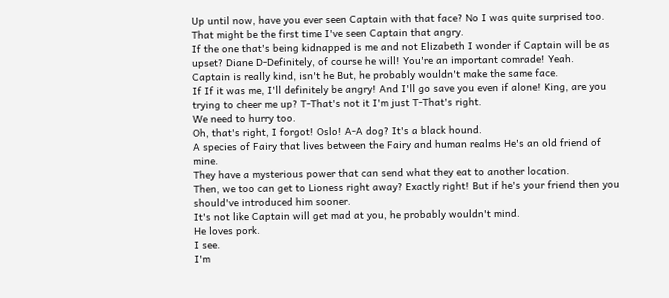Up until now, have you ever seen Captain with that face? No I was quite surprised too.
That might be the first time I've seen Captain that angry.
If the one that's being kidnapped is me and not Elizabeth I wonder if Captain will be as upset? Diane D-Definitely, of course he will! You're an important comrade! Yeah.
Captain is really kind, isn't he But, he probably wouldn't make the same face.
If If it was me, I'll definitely be angry! And I'll go save you even if alone! King, are you trying to cheer me up? T-That's not it I'm just T-That's right.
We need to hurry too.
Oh, that's right, I forgot! Oslo! A-A dog? It's a black hound.
A species of Fairy that lives between the Fairy and human realms He's an old friend of mine.
They have a mysterious power that can send what they eat to another location.
Then, we too can get to Lioness right away? Exactly right! But if he's your friend then you should've introduced him sooner.
It's not like Captain will get mad at you, he probably wouldn't mind.
He loves pork.
I see.
I'm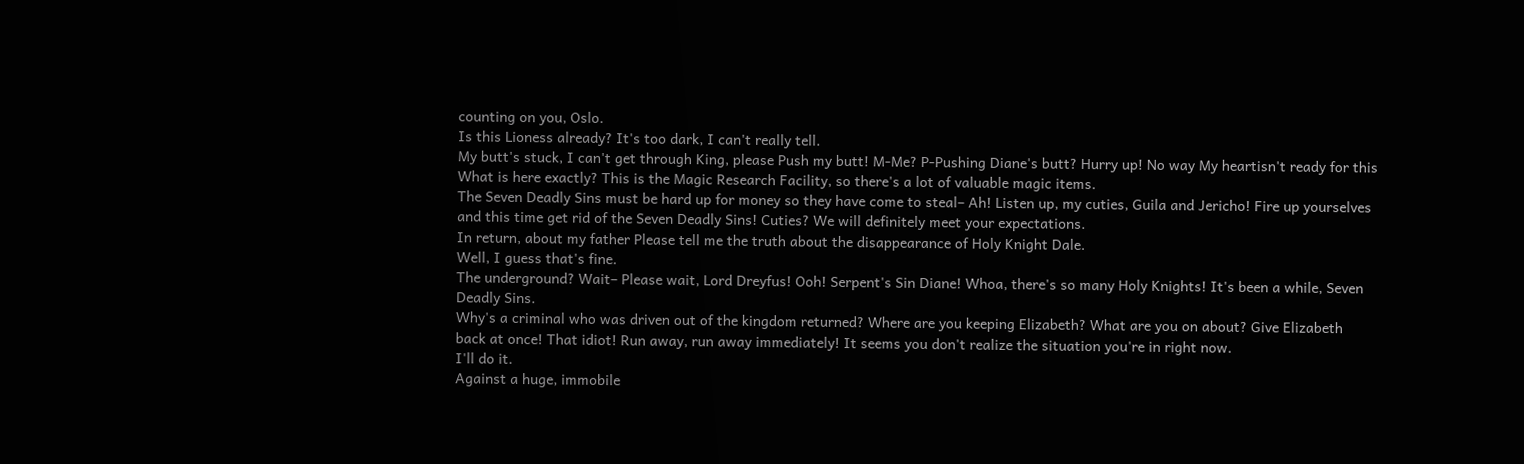counting on you, Oslo.
Is this Lioness already? It's too dark, I can't really tell.
My butt's stuck, I can't get through King, please Push my butt! M-Me? P-Pushing Diane's butt? Hurry up! No way My heartisn't ready for this What is here exactly? This is the Magic Research Facility, so there's a lot of valuable magic items.
The Seven Deadly Sins must be hard up for money so they have come to steal– Ah! Listen up, my cuties, Guila and Jericho! Fire up yourselves and this time get rid of the Seven Deadly Sins! Cuties? We will definitely meet your expectations.
In return, about my father Please tell me the truth about the disappearance of Holy Knight Dale.
Well, I guess that's fine.
The underground? Wait– Please wait, Lord Dreyfus! Ooh! Serpent's Sin Diane! Whoa, there's so many Holy Knights! It's been a while, Seven Deadly Sins.
Why's a criminal who was driven out of the kingdom returned? Where are you keeping Elizabeth? What are you on about? Give Elizabeth back at once! That idiot! Run away, run away immediately! It seems you don't realize the situation you're in right now.
I'll do it.
Against a huge, immobile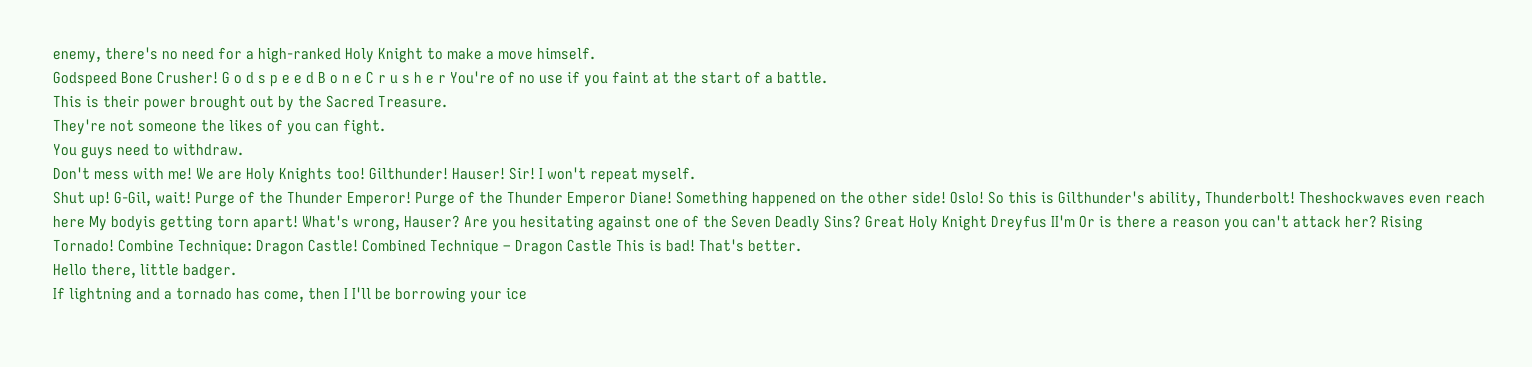enemy, there's no need for a high-ranked Holy Knight to make a move himself.
Godspeed Bone Crusher! G o d s p e e d B o n e C r u s h e r You're of no use if you faint at the start of a battle.
This is their power brought out by the Sacred Treasure.
They're not someone the likes of you can fight.
You guys need to withdraw.
Don't mess with me! We are Holy Knights too! Gilthunder! Hauser! Sir! I won't repeat myself.
Shut up! G-Gil, wait! Purge of the Thunder Emperor! Purge of the Thunder Emperor Diane! Something happened on the other side! Oslo! So this is Gilthunder's ability, Thunderbolt! Theshockwaves even reach here My bodyis getting torn apart! What's wrong, Hauser? Are you hesitating against one of the Seven Deadly Sins? Great Holy Knight Dreyfus II'm Or is there a reason you can't attack her? Rising Tornado! Combine Technique: Dragon Castle! Combined Technique – Dragon Castle This is bad! That's better.
Hello there, little badger.
If lightning and a tornado has come, then I I'll be borrowing your ice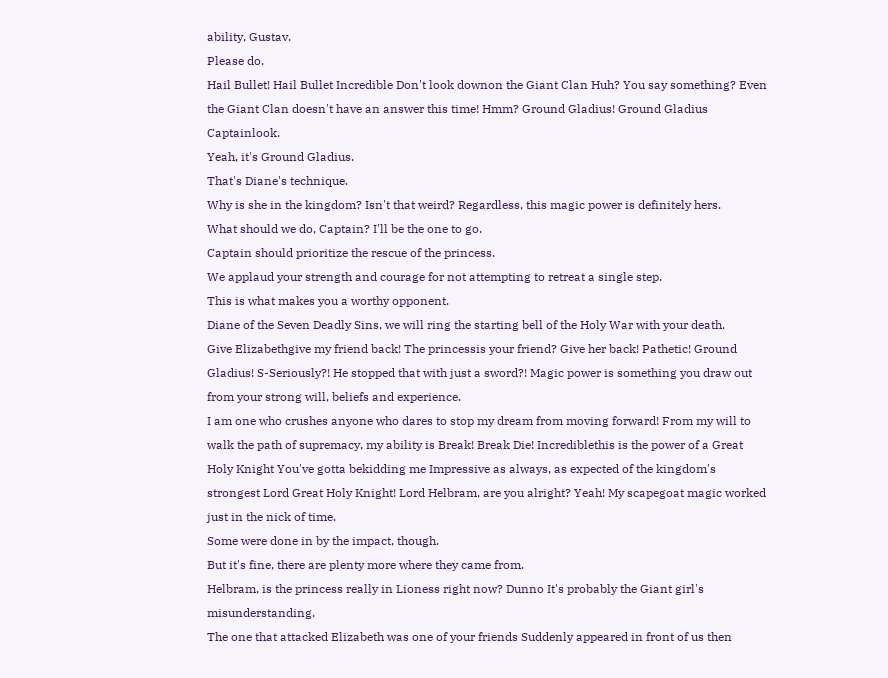ability, Gustav.
Please do.
Hail Bullet! Hail Bullet Incredible Don't look downon the Giant Clan Huh? You say something? Even the Giant Clan doesn't have an answer this time! Hmm? Ground Gladius! Ground Gladius Captainlook.
Yeah, it's Ground Gladius.
That's Diane's technique.
Why is she in the kingdom? Isn't that weird? Regardless, this magic power is definitely hers.
What should we do, Captain? I'll be the one to go.
Captain should prioritize the rescue of the princess.
We applaud your strength and courage for not attempting to retreat a single step.
This is what makes you a worthy opponent.
Diane of the Seven Deadly Sins, we will ring the starting bell of the Holy War with your death.
Give Elizabethgive my friend back! The princessis your friend? Give her back! Pathetic! Ground Gladius! S-Seriously?! He stopped that with just a sword?! Magic power is something you draw out from your strong will, beliefs and experience.
I am one who crushes anyone who dares to stop my dream from moving forward! From my will to walk the path of supremacy, my ability is Break! Break Die! Incrediblethis is the power of a Great Holy Knight You've gotta bekidding me Impressive as always, as expected of the kingdom's strongest Lord Great Holy Knight! Lord Helbram, are you alright? Yeah! My scapegoat magic worked just in the nick of time.
Some were done in by the impact, though.
But it's fine, there are plenty more where they came from.
Helbram, is the princess really in Lioness right now? Dunno It's probably the Giant girl's misunderstanding.
The one that attacked Elizabeth was one of your friends Suddenly appeared in front of us then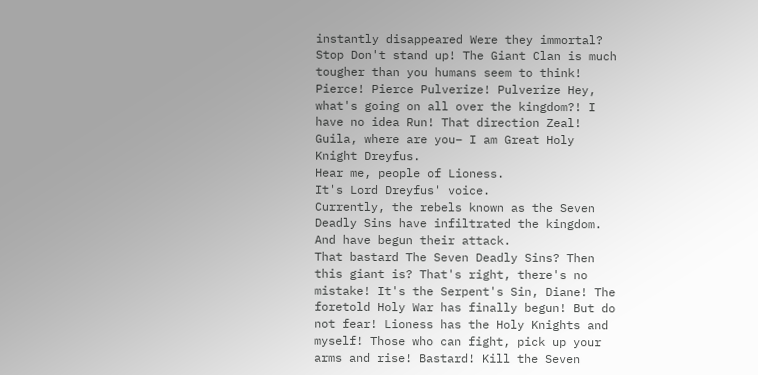instantly disappeared Were they immortal? Stop Don't stand up! The Giant Clan is much tougher than you humans seem to think! Pierce! Pierce Pulverize! Pulverize Hey, what's going on all over the kingdom?! I have no idea Run! That direction Zeal! Guila, where are you– I am Great Holy Knight Dreyfus.
Hear me, people of Lioness.
It's Lord Dreyfus' voice.
Currently, the rebels known as the Seven Deadly Sins have infiltrated the kingdom.
And have begun their attack.
That bastard The Seven Deadly Sins? Then this giant is? That's right, there's no mistake! It's the Serpent's Sin, Diane! The foretold Holy War has finally begun! But do not fear! Lioness has the Holy Knights and myself! Those who can fight, pick up your arms and rise! Bastard! Kill the Seven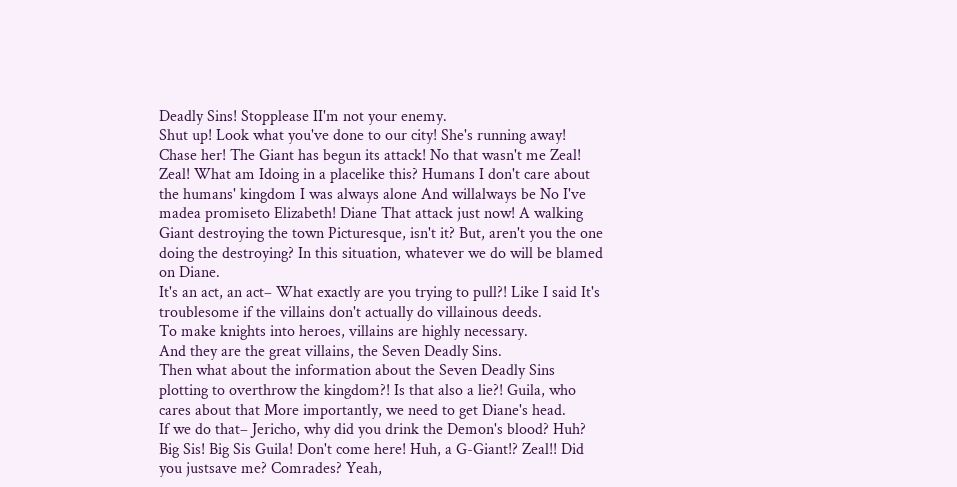Deadly Sins! Stopplease II'm not your enemy.
Shut up! Look what you've done to our city! She's running away! Chase her! The Giant has begun its attack! No that wasn't me Zeal! Zeal! What am Idoing in a placelike this? Humans I don't care about the humans' kingdom I was always alone And willalways be No I've madea promiseto Elizabeth! Diane That attack just now! A walking Giant destroying the town Picturesque, isn't it? But, aren't you the one doing the destroying? In this situation, whatever we do will be blamed on Diane.
It's an act, an act– What exactly are you trying to pull?! Like I said It's troublesome if the villains don't actually do villainous deeds.
To make knights into heroes, villains are highly necessary.
And they are the great villains, the Seven Deadly Sins.
Then what about the information about the Seven Deadly Sins plotting to overthrow the kingdom?! Is that also a lie?! Guila, who cares about that More importantly, we need to get Diane's head.
If we do that– Jericho, why did you drink the Demon's blood? Huh? Big Sis! Big Sis Guila! Don't come here! Huh, a G-Giant!? Zeal!! Did you justsave me? Comrades? Yeah,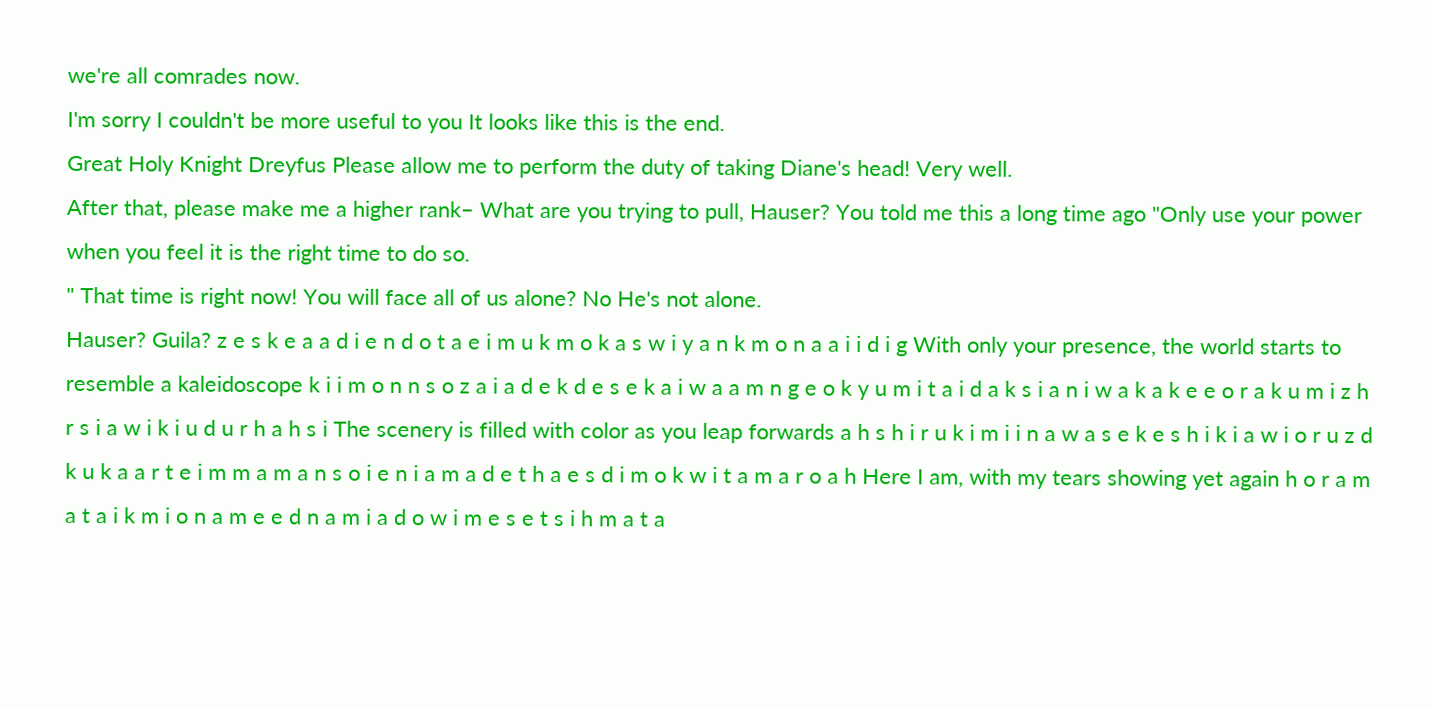we're all comrades now.
I'm sorry I couldn't be more useful to you It looks like this is the end.
Great Holy Knight Dreyfus Please allow me to perform the duty of taking Diane's head! Very well.
After that, please make me a higher rank– What are you trying to pull, Hauser? You told me this a long time ago "Only use your power when you feel it is the right time to do so.
" That time is right now! You will face all of us alone? No He's not alone.
Hauser? Guila? z e s k e a a d i e n d o t a e i m u k m o k a s w i y a n k m o n a a i i d i g With only your presence, the world starts to resemble a kaleidoscope k i i m o n n s o z a i a d e k d e s e k a i w a a m n g e o k y u m i t a i d a k s i a n i w a k a k e e o r a k u m i z h r s i a w i k i u d u r h a h s i The scenery is filled with color as you leap forwards a h s h i r u k i m i i n a w a s e k e s h i k i a w i o r u z d k u k a a r t e i m m a m a n s o i e n i a m a d e t h a e s d i m o k w i t a m a r o a h Here I am, with my tears showing yet again h o r a m a t a i k m i o n a m e e d n a m i a d o w i m e s e t s i h m a t a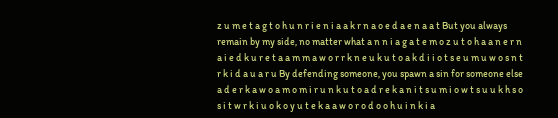z u m e t a g t o h u n r i e n i a a k r n a o e d a e n a a t But you always remain by my side, no matter what a n n i a g a t e m o z u t o h a a n e r n a i e d k u r e t a a m m a w o r r k n e u k u t o a k d i i o t s e u m u w o s n t r k i d a u a r u By defending someone, you spawn a sin for someone else a d e r k a w o a m o m i r u n k u t o a d r e k a n i t s u m i o w t s u u k h s o s i t w r k i u o k o y u t e k a a w o r o d o o h u i n k i a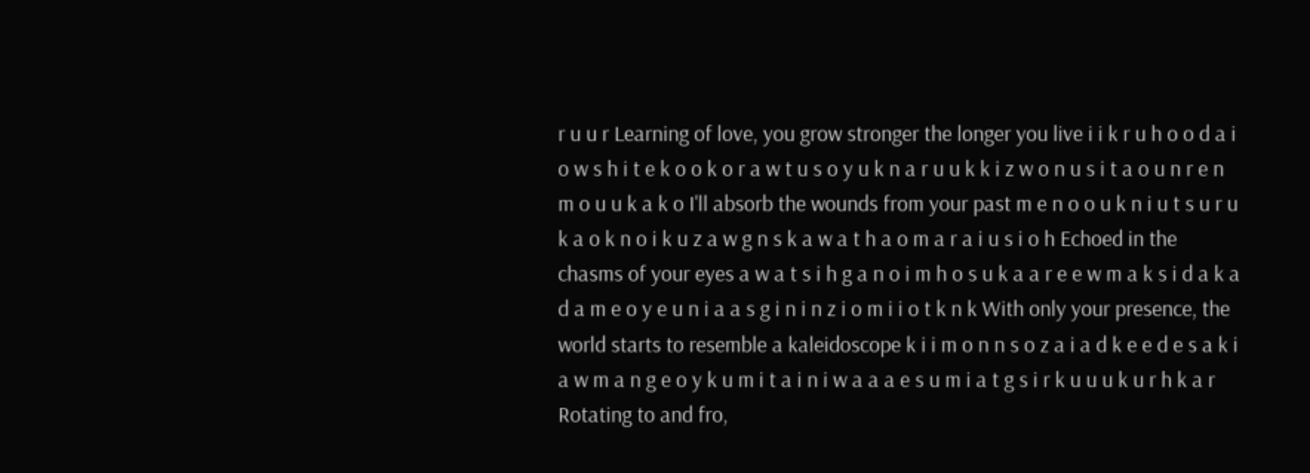r u u r Learning of love, you grow stronger the longer you live i i k r u h o o d a i o w s h i t e k o o k o r a w t u s o y u k n a r u u k k i z w o n u s i t a o u n r e n m o u u k a k o I'll absorb the wounds from your past m e n o o u k n i u t s u r u k a o k n o i k u z a w g n s k a w a t h a o m a r a i u s i o h Echoed in the chasms of your eyes a w a t s i h g a n o i m h o s u k a a r e e w m a k s i d a k a d a m e o y e u n i a a s g i n i n z i o m i i o t k n k With only your presence, the world starts to resemble a kaleidoscope k i i m o n n s o z a i a d k e e d e s a k i a w m a n g e o y k u m i t a i n i w a a a e s u m i a t g s i r k u u u k u r h k a r Rotating to and fro,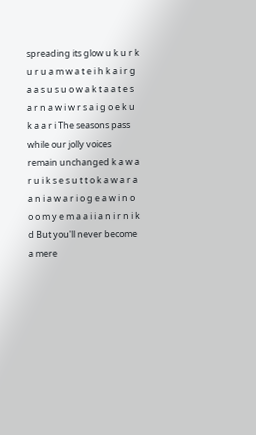spreading its glow u k u r k u r u a m w a t e i h k a i r g a a s u s u o w a k t a a t e s a r n a w i w r s a i g o e k u k a a r i The seasons pass while our jolly voices remain unchanged k a w a r u i k s e s u t t o k a w a r a a n i a w a r i o g e a w i n o o o m y e m a a i i a n i r n i k d But you'll never become a mere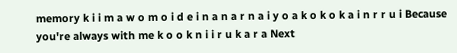memory k i i m a w o m o i d e i n a n a r n a i y o a k o k o k a i n r r u i Because you're always with me k o o k n i i r u k a r a Next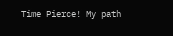Time Pierce! My path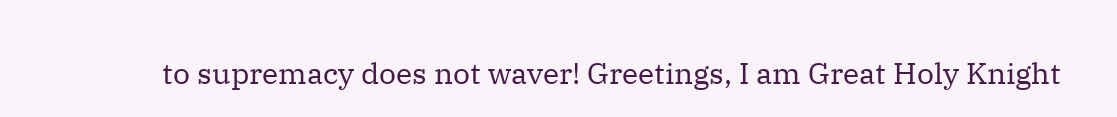to supremacy does not waver! Greetings, I am Great Holy Knight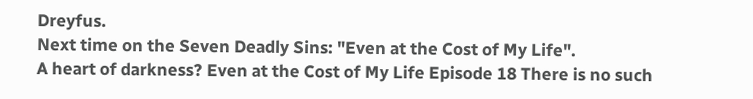Dreyfus.
Next time on the Seven Deadly Sins: "Even at the Cost of My Life".
A heart of darkness? Even at the Cost of My Life Episode 18 There is no such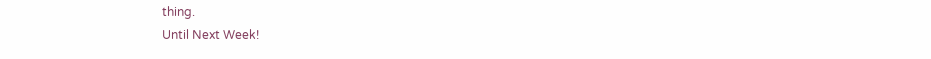thing.
Until Next Week!